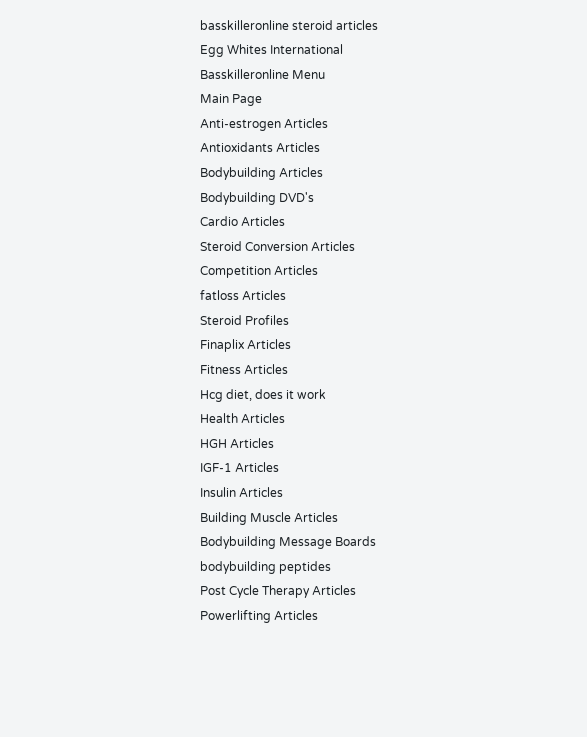basskilleronline steroid articles
Egg Whites International
Basskilleronline Menu
Main Page
Anti-estrogen Articles
Antioxidants Articles
Bodybuilding Articles
Bodybuilding DVD's
Cardio Articles
Steroid Conversion Articles
Competition Articles
fatloss Articles
Steroid Profiles
Finaplix Articles
Fitness Articles
Hcg diet, does it work
Health Articles
HGH Articles
IGF-1 Articles
Insulin Articles
Building Muscle Articles
Bodybuilding Message Boards
bodybuilding peptides
Post Cycle Therapy Articles
Powerlifting Articles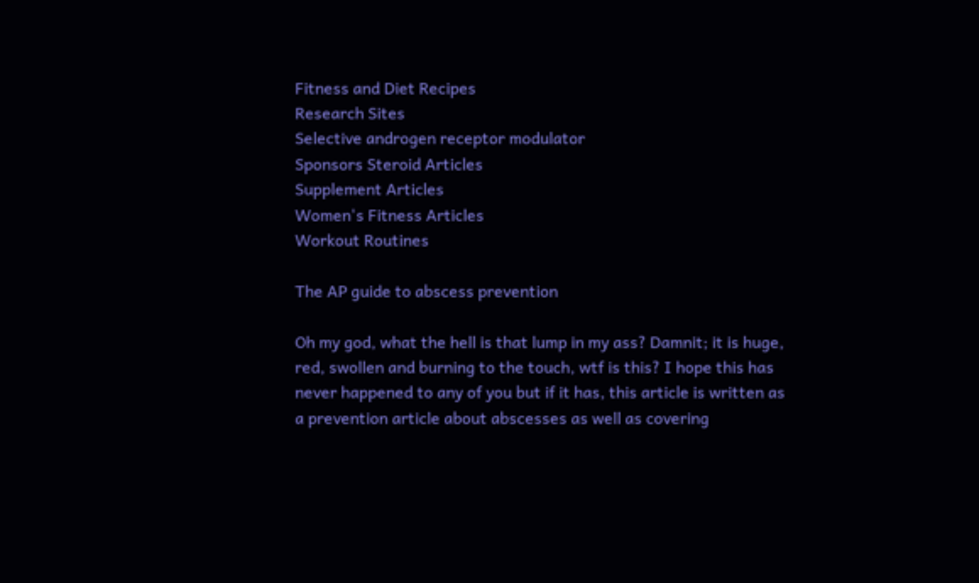Fitness and Diet Recipes
Research Sites
Selective androgen receptor modulator
Sponsors Steroid Articles
Supplement Articles
Women's Fitness Articles
Workout Routines

The AP guide to abscess prevention

Oh my god, what the hell is that lump in my ass? Damnit; it is huge, red, swollen and burning to the touch, wtf is this? I hope this has never happened to any of you but if it has, this article is written as a prevention article about abscesses as well as covering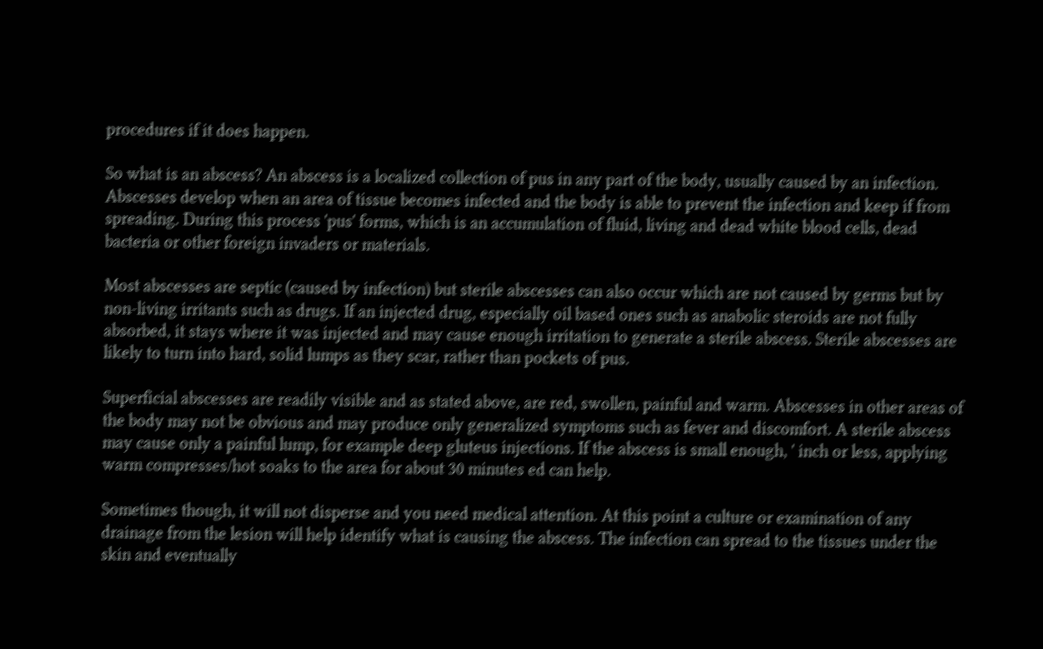procedures if it does happen.

So what is an abscess? An abscess is a localized collection of pus in any part of the body, usually caused by an infection. Abscesses develop when an area of tissue becomes infected and the body is able to prevent the infection and keep if from spreading. During this process 'pus' forms, which is an accumulation of fluid, living and dead white blood cells, dead bacteria or other foreign invaders or materials.

Most abscesses are septic (caused by infection) but sterile abscesses can also occur which are not caused by germs but by non-living irritants such as drugs. If an injected drug, especially oil based ones such as anabolic steroids are not fully absorbed, it stays where it was injected and may cause enough irritation to generate a sterile abscess. Sterile abscesses are likely to turn into hard, solid lumps as they scar, rather than pockets of pus.

Superficial abscesses are readily visible and as stated above, are red, swollen, painful and warm. Abscesses in other areas of the body may not be obvious and may produce only generalized symptoms such as fever and discomfort. A sterile abscess may cause only a painful lump, for example deep gluteus injections. If the abscess is small enough, ' inch or less, applying warm compresses/hot soaks to the area for about 30 minutes ed can help.

Sometimes though, it will not disperse and you need medical attention. At this point a culture or examination of any drainage from the lesion will help identify what is causing the abscess. The infection can spread to the tissues under the skin and eventually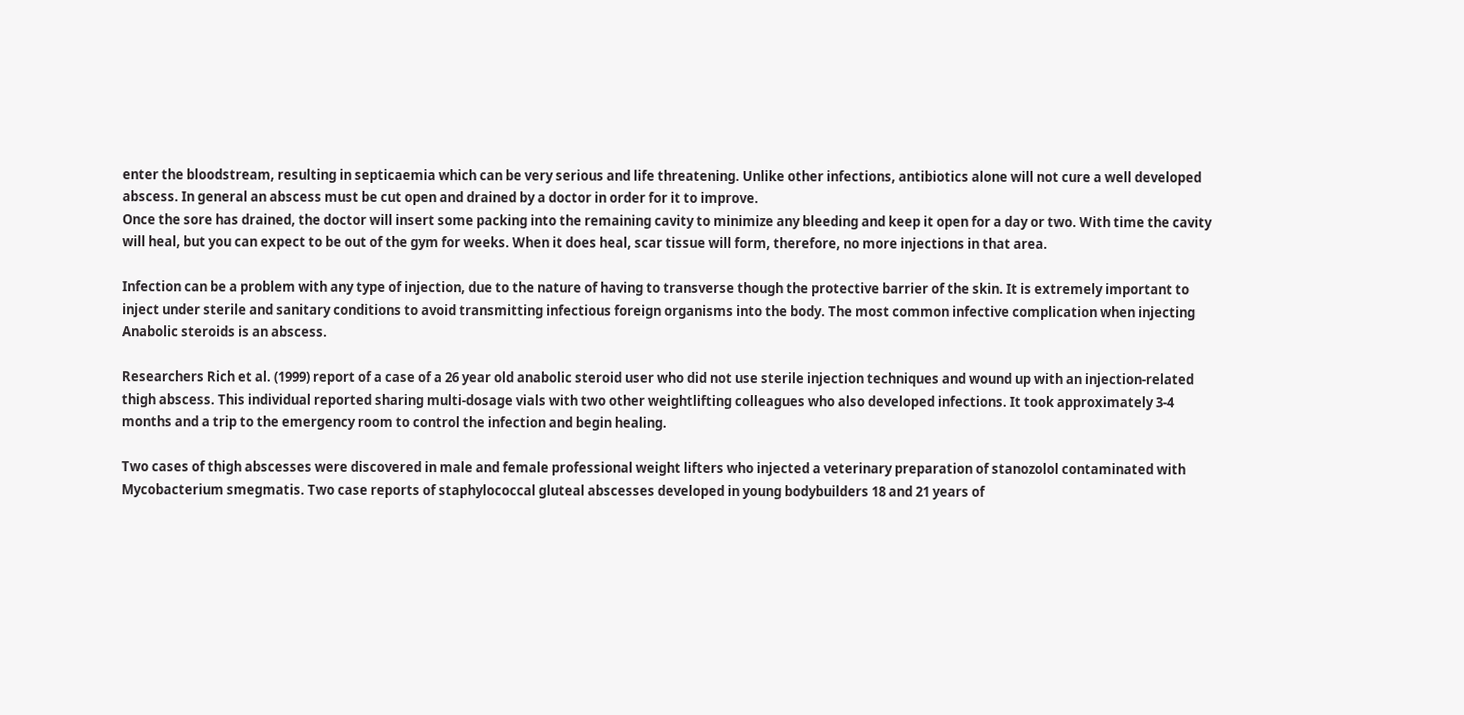enter the bloodstream, resulting in septicaemia which can be very serious and life threatening. Unlike other infections, antibiotics alone will not cure a well developed abscess. In general an abscess must be cut open and drained by a doctor in order for it to improve.
Once the sore has drained, the doctor will insert some packing into the remaining cavity to minimize any bleeding and keep it open for a day or two. With time the cavity will heal, but you can expect to be out of the gym for weeks. When it does heal, scar tissue will form, therefore, no more injections in that area.

Infection can be a problem with any type of injection, due to the nature of having to transverse though the protective barrier of the skin. It is extremely important to inject under sterile and sanitary conditions to avoid transmitting infectious foreign organisms into the body. The most common infective complication when injecting Anabolic steroids is an abscess.

Researchers Rich et al. (1999) report of a case of a 26 year old anabolic steroid user who did not use sterile injection techniques and wound up with an injection-related thigh abscess. This individual reported sharing multi-dosage vials with two other weightlifting colleagues who also developed infections. It took approximately 3-4 months and a trip to the emergency room to control the infection and begin healing.

Two cases of thigh abscesses were discovered in male and female professional weight lifters who injected a veterinary preparation of stanozolol contaminated with Mycobacterium smegmatis. Two case reports of staphylococcal gluteal abscesses developed in young bodybuilders 18 and 21 years of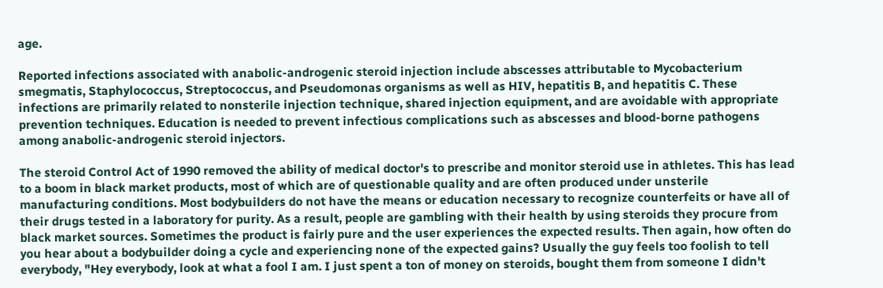age.

Reported infections associated with anabolic-androgenic steroid injection include abscesses attributable to Mycobacterium smegmatis, Staphylococcus, Streptococcus, and Pseudomonas organisms as well as HIV, hepatitis B, and hepatitis C. These infections are primarily related to nonsterile injection technique, shared injection equipment, and are avoidable with appropriate prevention techniques. Education is needed to prevent infectious complications such as abscesses and blood-borne pathogens among anabolic-androgenic steroid injectors.

The steroid Control Act of 1990 removed the ability of medical doctor's to prescribe and monitor steroid use in athletes. This has lead to a boom in black market products, most of which are of questionable quality and are often produced under unsterile manufacturing conditions. Most bodybuilders do not have the means or education necessary to recognize counterfeits or have all of their drugs tested in a laboratory for purity. As a result, people are gambling with their health by using steroids they procure from black market sources. Sometimes the product is fairly pure and the user experiences the expected results. Then again, how often do you hear about a bodybuilder doing a cycle and experiencing none of the expected gains? Usually the guy feels too foolish to tell everybody, "Hey everybody, look at what a fool I am. I just spent a ton of money on steroids, bought them from someone I didn't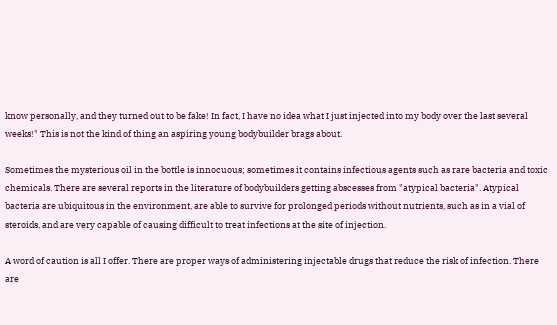know personally, and they turned out to be fake! In fact, I have no idea what I just injected into my body over the last several weeks!" This is not the kind of thing an aspiring young bodybuilder brags about.

Sometimes the mysterious oil in the bottle is innocuous; sometimes it contains infectious agents such as rare bacteria and toxic chemicals. There are several reports in the literature of bodybuilders getting abscesses from "atypical bacteria". Atypical bacteria are ubiquitous in the environment, are able to survive for prolonged periods without nutrients, such as in a vial of steroids, and are very capable of causing difficult to treat infections at the site of injection.

A word of caution is all I offer. There are proper ways of administering injectable drugs that reduce the risk of infection. There are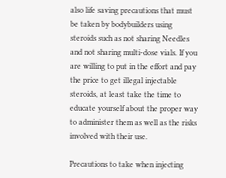also life saving precautions that must be taken by bodybuilders using steroids such as not sharing Needles and not sharing multi-dose vials. If you are willing to put in the effort and pay the price to get illegal injectable steroids, at least take the time to educate yourself about the proper way to administer them as well as the risks involved with their use.

Precautions to take when injecting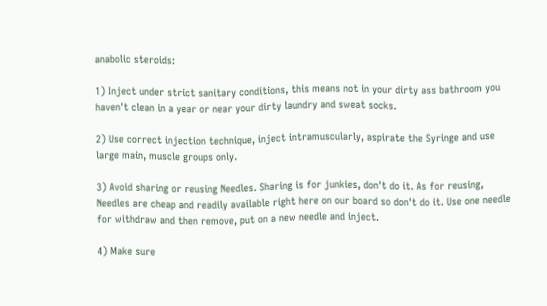anabolic steroids:

1) Inject under strict sanitary conditions, this means not in your dirty ass bathroom you haven't clean in a year or near your dirty laundry and sweat socks.

2) Use correct injection technique, inject intramuscularly, aspirate the Syringe and use large main, muscle groups only.

3) Avoid sharing or reusing Needles. Sharing is for junkies, don't do it. As for reusing, Needles are cheap and readily available right here on our board so don't do it. Use one needle for withdraw and then remove, put on a new needle and inject.

4) Make sure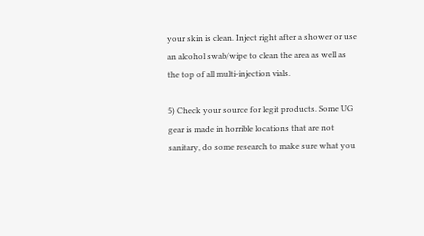your skin is clean. Inject right after a shower or use an alcohol swab/wipe to clean the area as well as the top of all multi-injection vials.

5) Check your source for legit products. Some UG gear is made in horrible locations that are not sanitary, do some research to make sure what you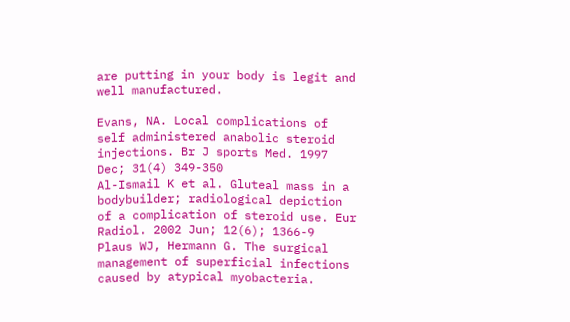are putting in your body is legit and well manufactured.

Evans, NA. Local complications of self administered anabolic steroid injections. Br J sports Med. 1997 Dec; 31(4) 349-350
Al-Ismail K et al. Gluteal mass in a bodybuilder; radiological depiction of a complication of steroid use. Eur Radiol. 2002 Jun; 12(6); 1366-9
Plaus WJ, Hermann G. The surgical management of superficial infections caused by atypical myobacteria.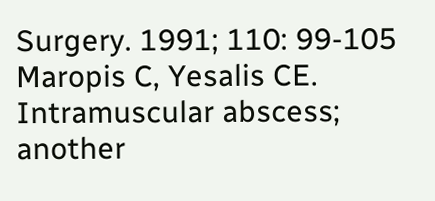Surgery. 1991; 110: 99-105
Maropis C, Yesalis CE. Intramuscular abscess; another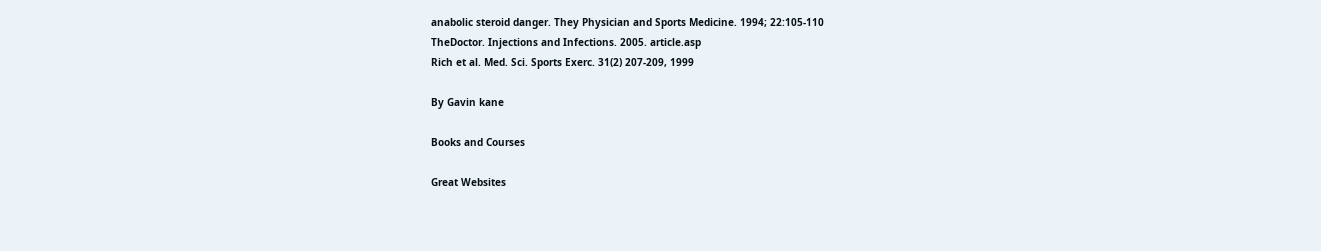anabolic steroid danger. They Physician and Sports Medicine. 1994; 22:105-110
TheDoctor. Injections and Infections. 2005. article.asp
Rich et al. Med. Sci. Sports Exerc. 31(2) 207-209, 1999

By Gavin kane

Books and Courses

Great Websites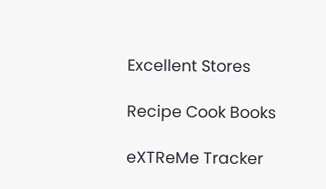Excellent Stores

Recipe Cook Books

eXTReMe Tracker